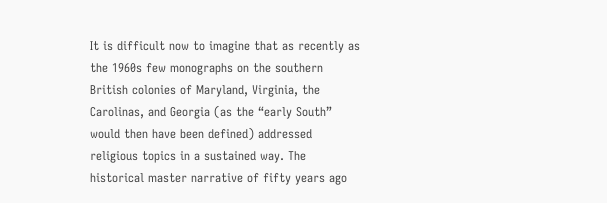It is difficult now to imagine that as recently as the 1960s few monographs on the southern British colonies of Maryland, Virginia, the Carolinas, and Georgia (as the “early South” would then have been defined) addressed religious topics in a sustained way. The historical master narrative of fifty years ago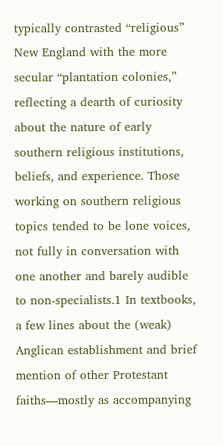typically contrasted “religious” New England with the more secular “plantation colonies,” reflecting a dearth of curiosity about the nature of early southern religious institutions, beliefs, and experience. Those working on southern religious topics tended to be lone voices, not fully in conversation with one another and barely audible to non-specialists.1 In textbooks, a few lines about the (weak) Anglican establishment and brief mention of other Protestant faiths—mostly as accompanying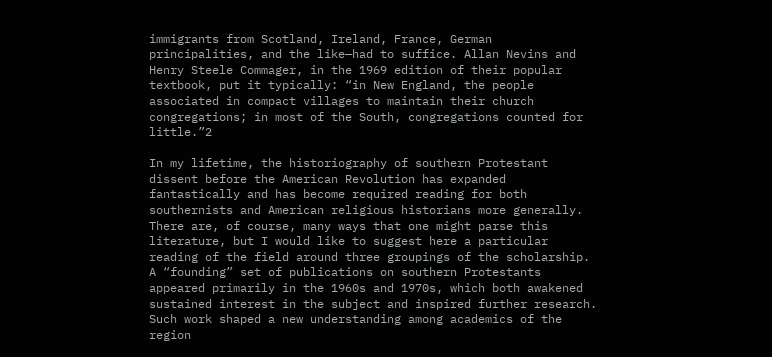immigrants from Scotland, Ireland, France, German principalities, and the like—had to suffice. Allan Nevins and Henry Steele Commager, in the 1969 edition of their popular textbook, put it typically: “in New England, the people associated in compact villages to maintain their church congregations; in most of the South, congregations counted for little.”2

In my lifetime, the historiography of southern Protestant dissent before the American Revolution has expanded fantastically and has become required reading for both southernists and American religious historians more generally. There are, of course, many ways that one might parse this literature, but I would like to suggest here a particular reading of the field around three groupings of the scholarship. A “founding” set of publications on southern Protestants appeared primarily in the 1960s and 1970s, which both awakened sustained interest in the subject and inspired further research. Such work shaped a new understanding among academics of the region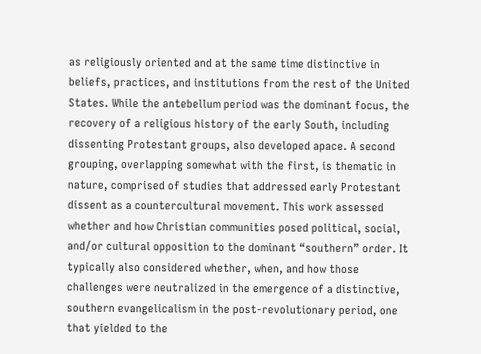as religiously oriented and at the same time distinctive in beliefs, practices, and institutions from the rest of the United States. While the antebellum period was the dominant focus, the recovery of a religious history of the early South, including dissenting Protestant groups, also developed apace. A second grouping, overlapping somewhat with the first, is thematic in nature, comprised of studies that addressed early Protestant dissent as a countercultural movement. This work assessed whether and how Christian communities posed political, social, and/or cultural opposition to the dominant “southern” order. It typically also considered whether, when, and how those challenges were neutralized in the emergence of a distinctive, southern evangelicalism in the post-revolutionary period, one that yielded to the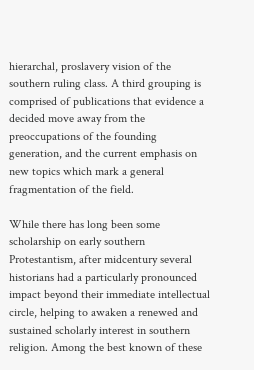hierarchal, proslavery vision of the southern ruling class. A third grouping is comprised of publications that evidence a decided move away from the preoccupations of the founding generation, and the current emphasis on new topics which mark a general fragmentation of the field.

While there has long been some scholarship on early southern Protestantism, after midcentury several historians had a particularly pronounced impact beyond their immediate intellectual circle, helping to awaken a renewed and sustained scholarly interest in southern religion. Among the best known of these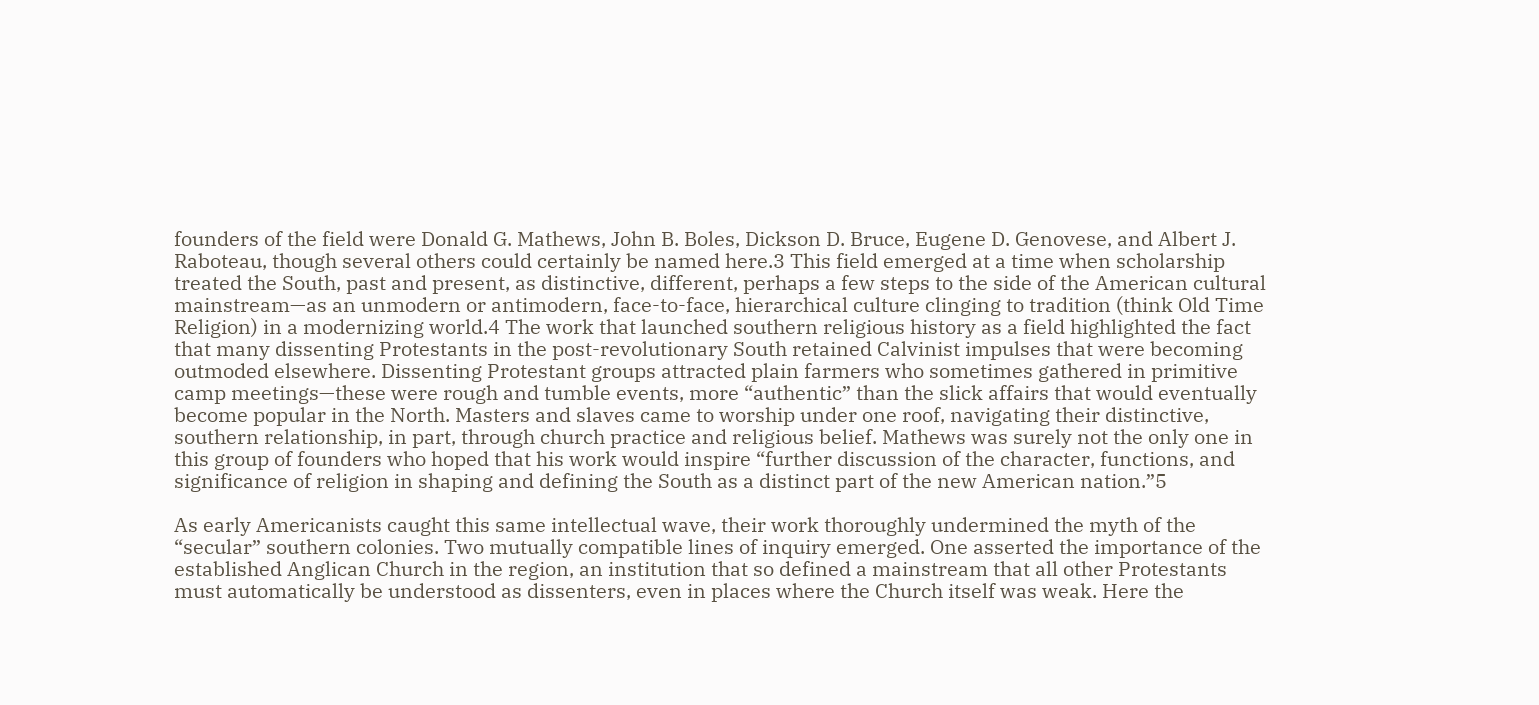founders of the field were Donald G. Mathews, John B. Boles, Dickson D. Bruce, Eugene D. Genovese, and Albert J. Raboteau, though several others could certainly be named here.3 This field emerged at a time when scholarship treated the South, past and present, as distinctive, different, perhaps a few steps to the side of the American cultural mainstream—as an unmodern or antimodern, face-to-face, hierarchical culture clinging to tradition (think Old Time Religion) in a modernizing world.4 The work that launched southern religious history as a field highlighted the fact that many dissenting Protestants in the post-revolutionary South retained Calvinist impulses that were becoming outmoded elsewhere. Dissenting Protestant groups attracted plain farmers who sometimes gathered in primitive camp meetings—these were rough and tumble events, more “authentic” than the slick affairs that would eventually become popular in the North. Masters and slaves came to worship under one roof, navigating their distinctive, southern relationship, in part, through church practice and religious belief. Mathews was surely not the only one in this group of founders who hoped that his work would inspire “further discussion of the character, functions, and significance of religion in shaping and defining the South as a distinct part of the new American nation.”5

As early Americanists caught this same intellectual wave, their work thoroughly undermined the myth of the “secular” southern colonies. Two mutually compatible lines of inquiry emerged. One asserted the importance of the established Anglican Church in the region, an institution that so defined a mainstream that all other Protestants must automatically be understood as dissenters, even in places where the Church itself was weak. Here the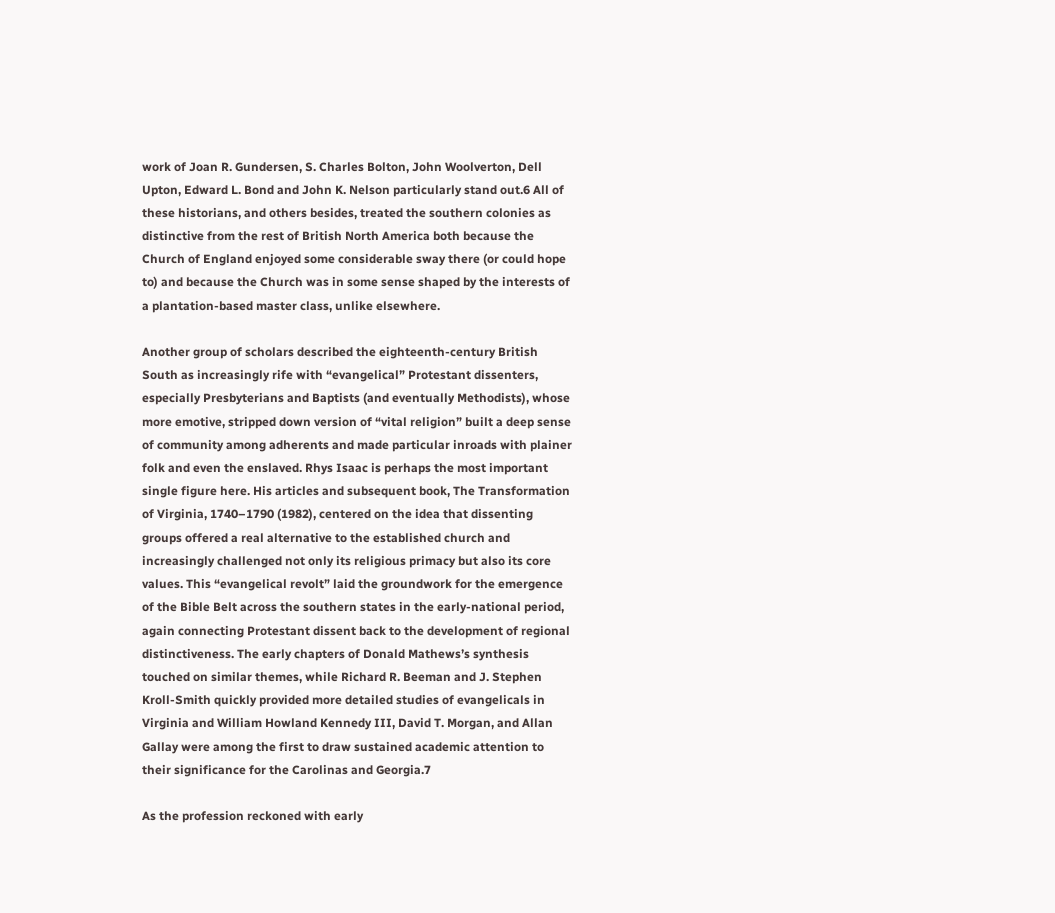work of Joan R. Gundersen, S. Charles Bolton, John Woolverton, Dell Upton, Edward L. Bond and John K. Nelson particularly stand out.6 All of these historians, and others besides, treated the southern colonies as distinctive from the rest of British North America both because the Church of England enjoyed some considerable sway there (or could hope to) and because the Church was in some sense shaped by the interests of a plantation-based master class, unlike elsewhere.

Another group of scholars described the eighteenth-century British South as increasingly rife with “evangelical” Protestant dissenters, especially Presbyterians and Baptists (and eventually Methodists), whose more emotive, stripped down version of “vital religion” built a deep sense of community among adherents and made particular inroads with plainer folk and even the enslaved. Rhys Isaac is perhaps the most important single figure here. His articles and subsequent book, The Transformation of Virginia, 1740–1790 (1982), centered on the idea that dissenting groups offered a real alternative to the established church and increasingly challenged not only its religious primacy but also its core values. This “evangelical revolt” laid the groundwork for the emergence of the Bible Belt across the southern states in the early-national period, again connecting Protestant dissent back to the development of regional distinctiveness. The early chapters of Donald Mathews’s synthesis touched on similar themes, while Richard R. Beeman and J. Stephen Kroll-Smith quickly provided more detailed studies of evangelicals in Virginia and William Howland Kennedy III, David T. Morgan, and Allan Gallay were among the first to draw sustained academic attention to their significance for the Carolinas and Georgia.7

As the profession reckoned with early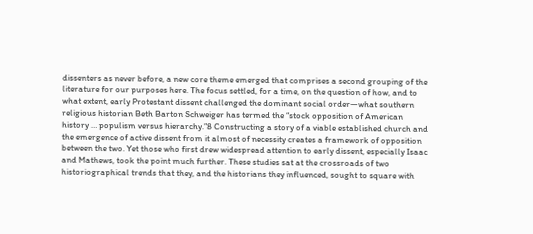dissenters as never before, a new core theme emerged that comprises a second grouping of the literature for our purposes here. The focus settled, for a time, on the question of how, and to what extent, early Protestant dissent challenged the dominant social order—what southern religious historian Beth Barton Schweiger has termed the “stock opposition of American history … populism versus hierarchy.”8 Constructing a story of a viable established church and the emergence of active dissent from it almost of necessity creates a framework of opposition between the two. Yet those who first drew widespread attention to early dissent, especially Isaac and Mathews, took the point much further. These studies sat at the crossroads of two historiographical trends that they, and the historians they influenced, sought to square with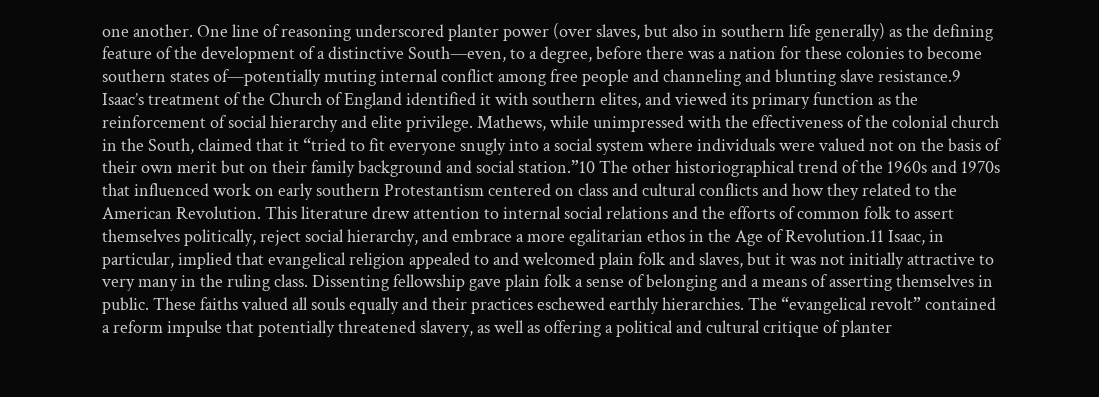one another. One line of reasoning underscored planter power (over slaves, but also in southern life generally) as the defining feature of the development of a distinctive South—even, to a degree, before there was a nation for these colonies to become southern states of—potentially muting internal conflict among free people and channeling and blunting slave resistance.9 Isaac’s treatment of the Church of England identified it with southern elites, and viewed its primary function as the reinforcement of social hierarchy and elite privilege. Mathews, while unimpressed with the effectiveness of the colonial church in the South, claimed that it “tried to fit everyone snugly into a social system where individuals were valued not on the basis of their own merit but on their family background and social station.”10 The other historiographical trend of the 1960s and 1970s that influenced work on early southern Protestantism centered on class and cultural conflicts and how they related to the American Revolution. This literature drew attention to internal social relations and the efforts of common folk to assert themselves politically, reject social hierarchy, and embrace a more egalitarian ethos in the Age of Revolution.11 Isaac, in particular, implied that evangelical religion appealed to and welcomed plain folk and slaves, but it was not initially attractive to very many in the ruling class. Dissenting fellowship gave plain folk a sense of belonging and a means of asserting themselves in public. These faiths valued all souls equally and their practices eschewed earthly hierarchies. The “evangelical revolt” contained a reform impulse that potentially threatened slavery, as well as offering a political and cultural critique of planter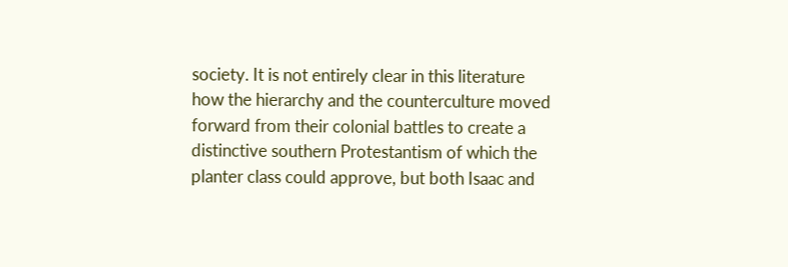society. It is not entirely clear in this literature how the hierarchy and the counterculture moved forward from their colonial battles to create a distinctive southern Protestantism of which the planter class could approve, but both Isaac and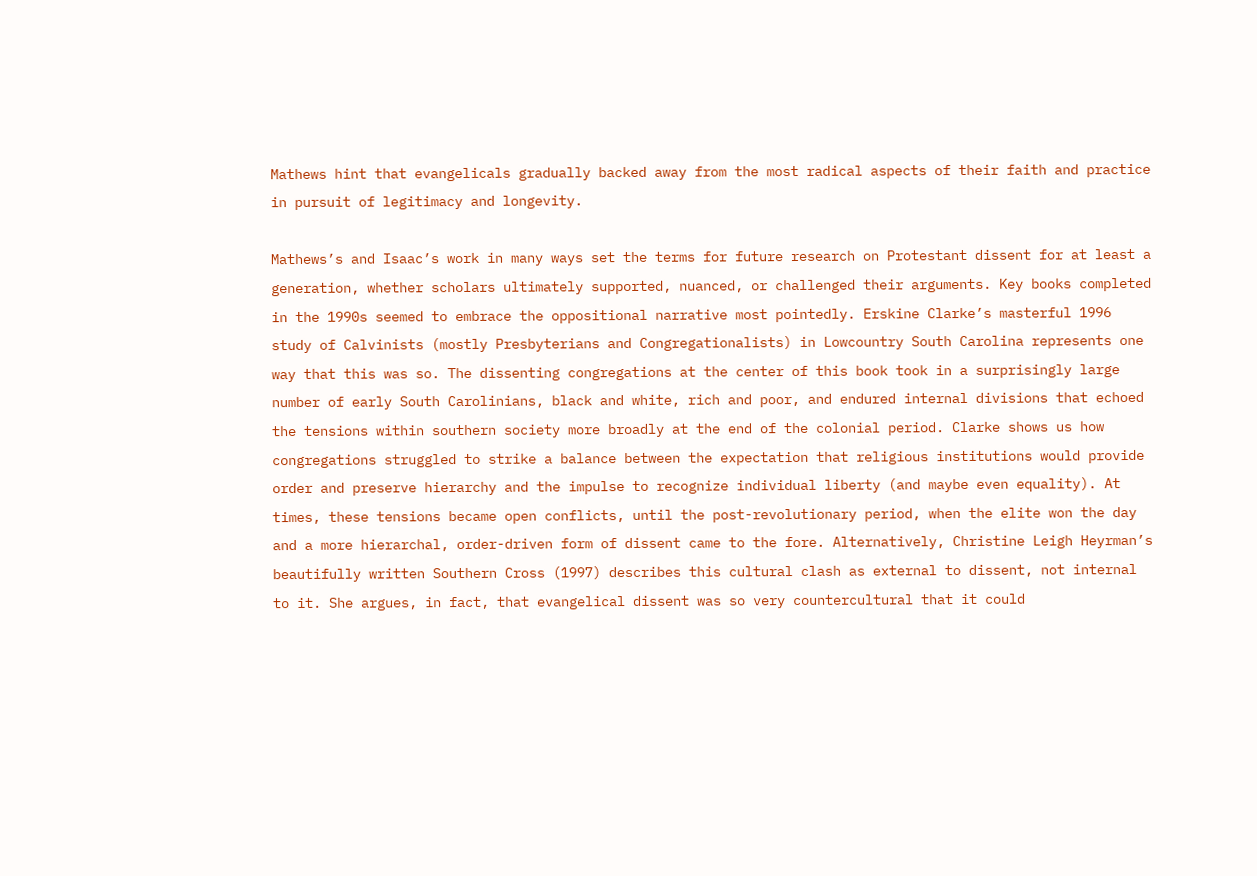Mathews hint that evangelicals gradually backed away from the most radical aspects of their faith and practice in pursuit of legitimacy and longevity.

Mathews’s and Isaac’s work in many ways set the terms for future research on Protestant dissent for at least a generation, whether scholars ultimately supported, nuanced, or challenged their arguments. Key books completed in the 1990s seemed to embrace the oppositional narrative most pointedly. Erskine Clarke’s masterful 1996 study of Calvinists (mostly Presbyterians and Congregationalists) in Lowcountry South Carolina represents one way that this was so. The dissenting congregations at the center of this book took in a surprisingly large number of early South Carolinians, black and white, rich and poor, and endured internal divisions that echoed the tensions within southern society more broadly at the end of the colonial period. Clarke shows us how congregations struggled to strike a balance between the expectation that religious institutions would provide order and preserve hierarchy and the impulse to recognize individual liberty (and maybe even equality). At times, these tensions became open conflicts, until the post-revolutionary period, when the elite won the day and a more hierarchal, order-driven form of dissent came to the fore. Alternatively, Christine Leigh Heyrman’s beautifully written Southern Cross (1997) describes this cultural clash as external to dissent, not internal to it. She argues, in fact, that evangelical dissent was so very countercultural that it could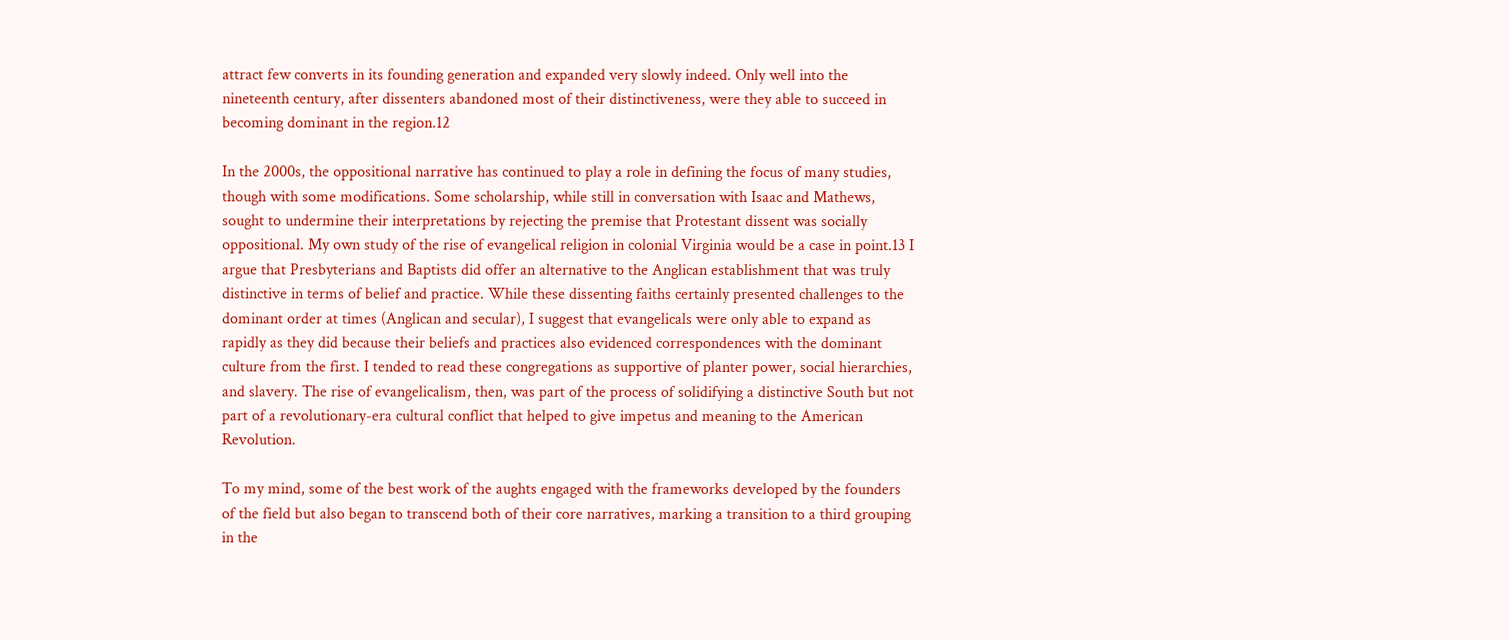attract few converts in its founding generation and expanded very slowly indeed. Only well into the nineteenth century, after dissenters abandoned most of their distinctiveness, were they able to succeed in becoming dominant in the region.12

In the 2000s, the oppositional narrative has continued to play a role in defining the focus of many studies, though with some modifications. Some scholarship, while still in conversation with Isaac and Mathews, sought to undermine their interpretations by rejecting the premise that Protestant dissent was socially oppositional. My own study of the rise of evangelical religion in colonial Virginia would be a case in point.13 I argue that Presbyterians and Baptists did offer an alternative to the Anglican establishment that was truly distinctive in terms of belief and practice. While these dissenting faiths certainly presented challenges to the dominant order at times (Anglican and secular), I suggest that evangelicals were only able to expand as rapidly as they did because their beliefs and practices also evidenced correspondences with the dominant culture from the first. I tended to read these congregations as supportive of planter power, social hierarchies, and slavery. The rise of evangelicalism, then, was part of the process of solidifying a distinctive South but not part of a revolutionary-era cultural conflict that helped to give impetus and meaning to the American Revolution.

To my mind, some of the best work of the aughts engaged with the frameworks developed by the founders of the field but also began to transcend both of their core narratives, marking a transition to a third grouping in the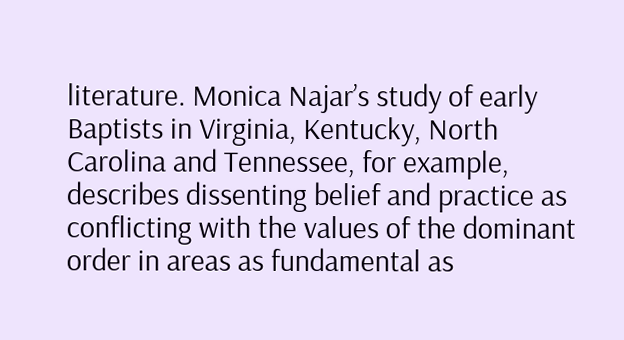literature. Monica Najar’s study of early Baptists in Virginia, Kentucky, North Carolina and Tennessee, for example, describes dissenting belief and practice as conflicting with the values of the dominant order in areas as fundamental as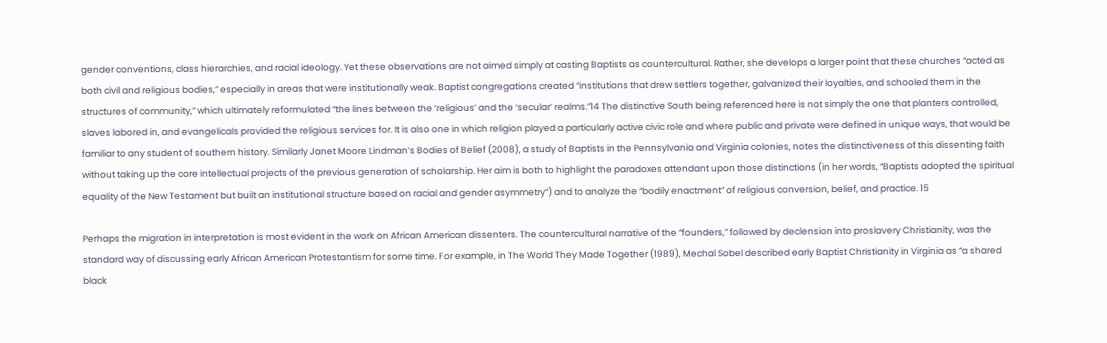gender conventions, class hierarchies, and racial ideology. Yet these observations are not aimed simply at casting Baptists as countercultural. Rather, she develops a larger point that these churches “acted as both civil and religious bodies,” especially in areas that were institutionally weak. Baptist congregations created “institutions that drew settlers together, galvanized their loyalties, and schooled them in the structures of community,” which ultimately reformulated “the lines between the ‘religious’ and the ‘secular’ realms.”14 The distinctive South being referenced here is not simply the one that planters controlled, slaves labored in, and evangelicals provided the religious services for. It is also one in which religion played a particularly active civic role and where public and private were defined in unique ways, that would be familiar to any student of southern history. Similarly Janet Moore Lindman’s Bodies of Belief (2008), a study of Baptists in the Pennsylvania and Virginia colonies, notes the distinctiveness of this dissenting faith without taking up the core intellectual projects of the previous generation of scholarship. Her aim is both to highlight the paradoxes attendant upon those distinctions (in her words, “Baptists adopted the spiritual equality of the New Testament but built an institutional structure based on racial and gender asymmetry”) and to analyze the “bodily enactment” of religious conversion, belief, and practice. 15

Perhaps the migration in interpretation is most evident in the work on African American dissenters. The countercultural narrative of the “founders,” followed by declension into proslavery Christianity, was the standard way of discussing early African American Protestantism for some time. For example, in The World They Made Together (1989), Mechal Sobel described early Baptist Christianity in Virginia as “a shared black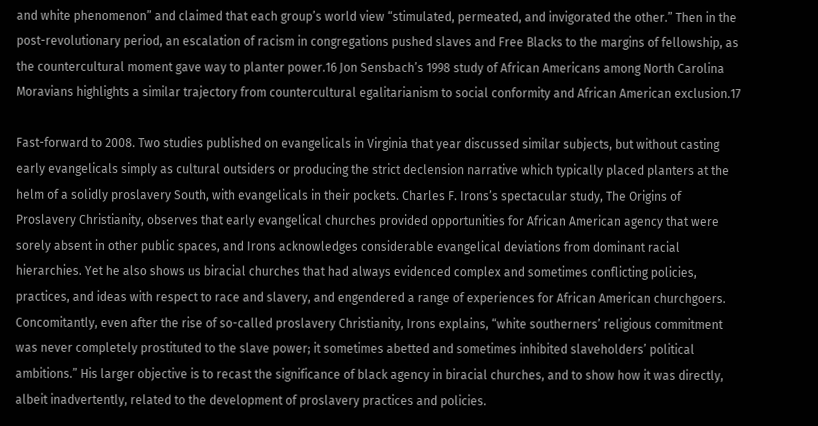and white phenomenon” and claimed that each group’s world view “stimulated, permeated, and invigorated the other.” Then in the post-revolutionary period, an escalation of racism in congregations pushed slaves and Free Blacks to the margins of fellowship, as the countercultural moment gave way to planter power.16 Jon Sensbach’s 1998 study of African Americans among North Carolina Moravians highlights a similar trajectory from countercultural egalitarianism to social conformity and African American exclusion.17

Fast-forward to 2008. Two studies published on evangelicals in Virginia that year discussed similar subjects, but without casting early evangelicals simply as cultural outsiders or producing the strict declension narrative which typically placed planters at the helm of a solidly proslavery South, with evangelicals in their pockets. Charles F. Irons’s spectacular study, The Origins of Proslavery Christianity, observes that early evangelical churches provided opportunities for African American agency that were sorely absent in other public spaces, and Irons acknowledges considerable evangelical deviations from dominant racial hierarchies. Yet he also shows us biracial churches that had always evidenced complex and sometimes conflicting policies, practices, and ideas with respect to race and slavery, and engendered a range of experiences for African American churchgoers. Concomitantly, even after the rise of so-called proslavery Christianity, Irons explains, “white southerners’ religious commitment was never completely prostituted to the slave power; it sometimes abetted and sometimes inhibited slaveholders’ political ambitions.” His larger objective is to recast the significance of black agency in biracial churches, and to show how it was directly, albeit inadvertently, related to the development of proslavery practices and policies.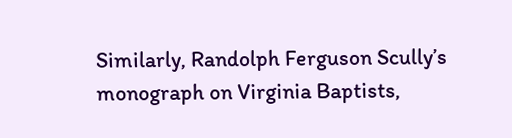Similarly, Randolph Ferguson Scully’s monograph on Virginia Baptists,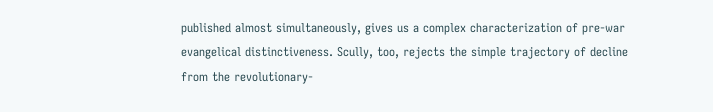published almost simultaneously, gives us a complex characterization of pre-war evangelical distinctiveness. Scully, too, rejects the simple trajectory of decline from the revolutionary-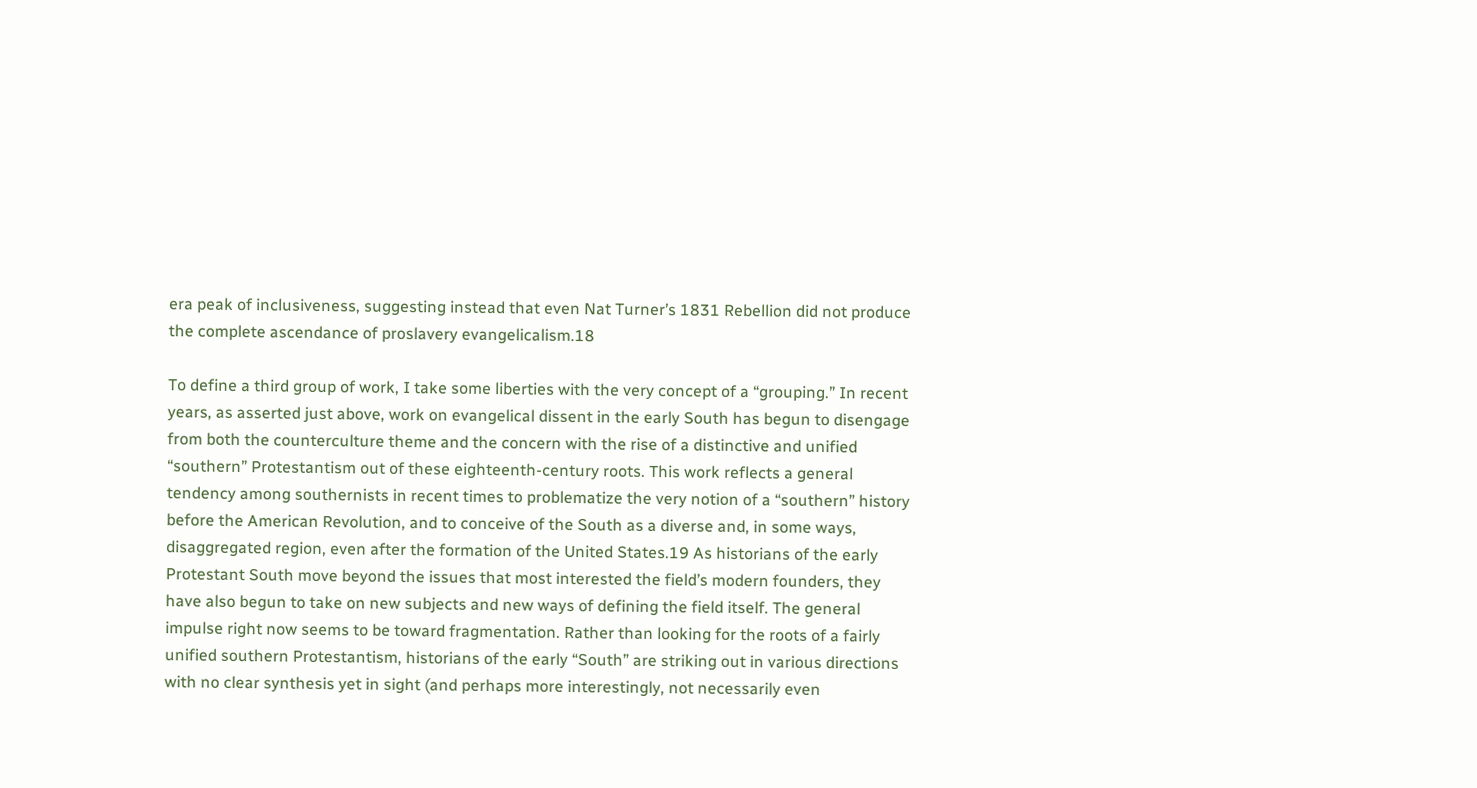era peak of inclusiveness, suggesting instead that even Nat Turner’s 1831 Rebellion did not produce the complete ascendance of proslavery evangelicalism.18

To define a third group of work, I take some liberties with the very concept of a “grouping.” In recent years, as asserted just above, work on evangelical dissent in the early South has begun to disengage from both the counterculture theme and the concern with the rise of a distinctive and unified “southern” Protestantism out of these eighteenth-century roots. This work reflects a general tendency among southernists in recent times to problematize the very notion of a “southern” history before the American Revolution, and to conceive of the South as a diverse and, in some ways, disaggregated region, even after the formation of the United States.19 As historians of the early Protestant South move beyond the issues that most interested the field’s modern founders, they have also begun to take on new subjects and new ways of defining the field itself. The general impulse right now seems to be toward fragmentation. Rather than looking for the roots of a fairly unified southern Protestantism, historians of the early “South” are striking out in various directions with no clear synthesis yet in sight (and perhaps more interestingly, not necessarily even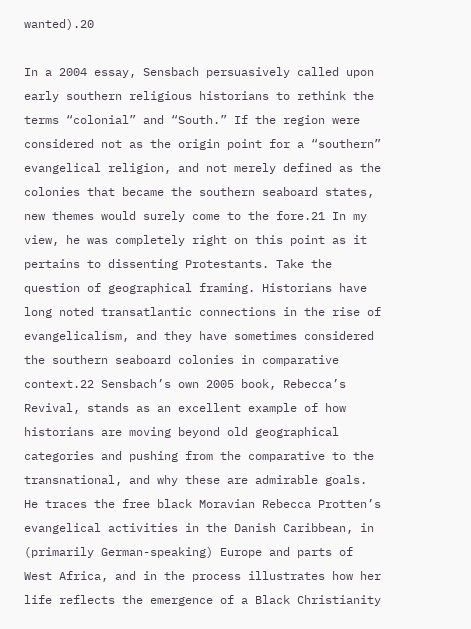wanted).20

In a 2004 essay, Sensbach persuasively called upon early southern religious historians to rethink the terms “colonial” and “South.” If the region were considered not as the origin point for a “southern” evangelical religion, and not merely defined as the colonies that became the southern seaboard states, new themes would surely come to the fore.21 In my view, he was completely right on this point as it pertains to dissenting Protestants. Take the question of geographical framing. Historians have long noted transatlantic connections in the rise of evangelicalism, and they have sometimes considered the southern seaboard colonies in comparative context.22 Sensbach’s own 2005 book, Rebecca’s Revival, stands as an excellent example of how historians are moving beyond old geographical categories and pushing from the comparative to the transnational, and why these are admirable goals. He traces the free black Moravian Rebecca Protten’s evangelical activities in the Danish Caribbean, in (primarily German-speaking) Europe and parts of West Africa, and in the process illustrates how her life reflects the emergence of a Black Christianity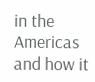in the Americas and how it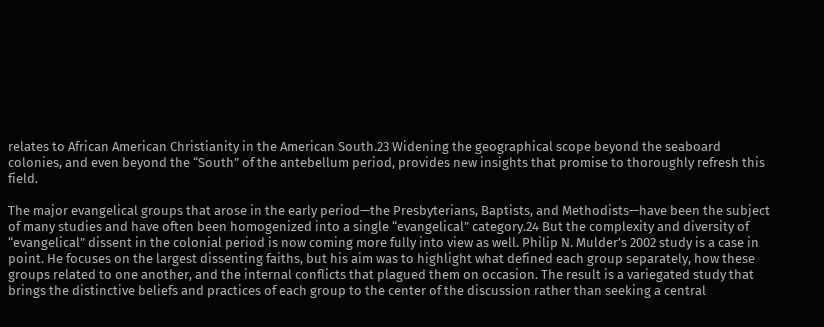relates to African American Christianity in the American South.23 Widening the geographical scope beyond the seaboard colonies, and even beyond the “South” of the antebellum period, provides new insights that promise to thoroughly refresh this field.

The major evangelical groups that arose in the early period—the Presbyterians, Baptists, and Methodists—have been the subject of many studies and have often been homogenized into a single “evangelical” category.24 But the complexity and diversity of “evangelical” dissent in the colonial period is now coming more fully into view as well. Philip N. Mulder’s 2002 study is a case in point. He focuses on the largest dissenting faiths, but his aim was to highlight what defined each group separately, how these groups related to one another, and the internal conflicts that plagued them on occasion. The result is a variegated study that brings the distinctive beliefs and practices of each group to the center of the discussion rather than seeking a central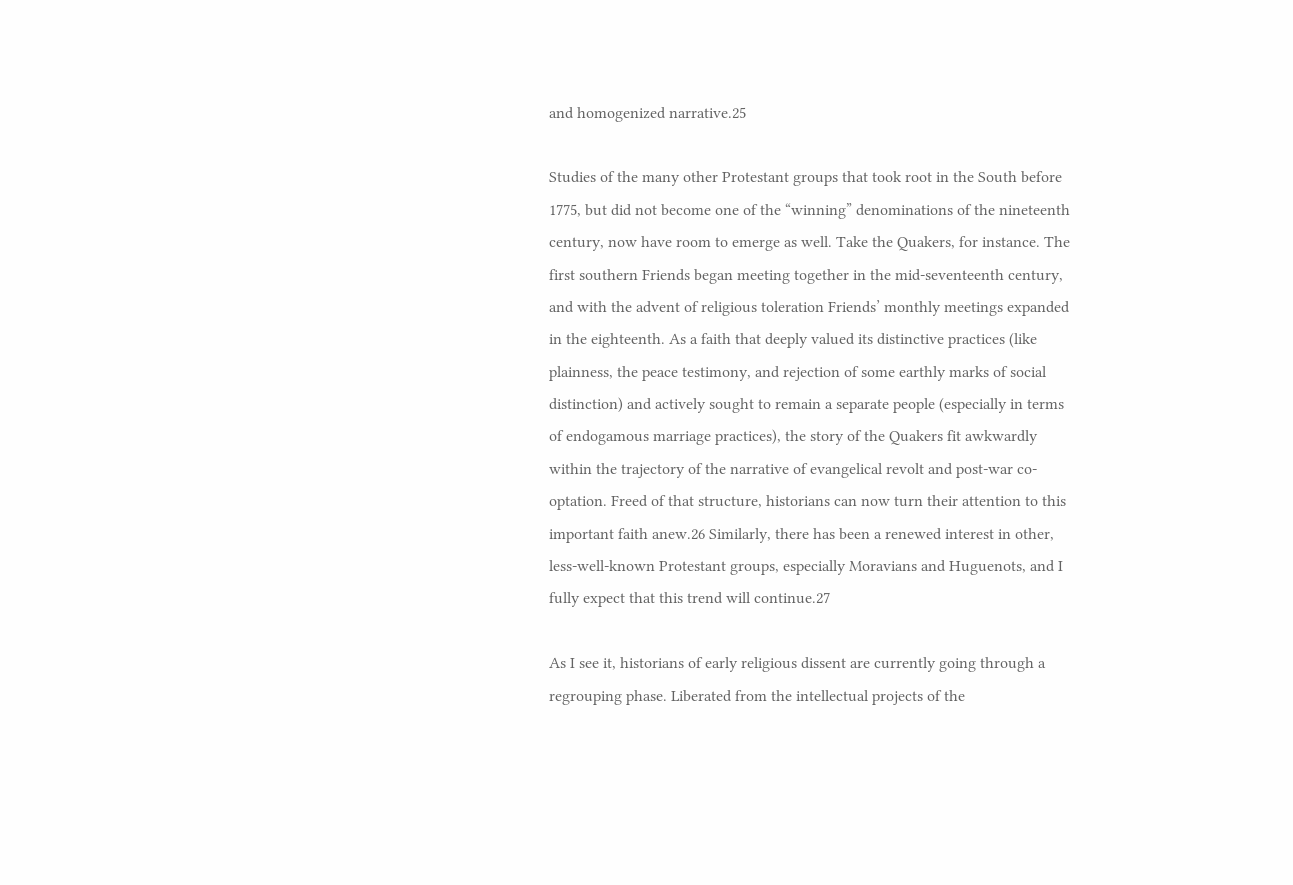and homogenized narrative.25

Studies of the many other Protestant groups that took root in the South before 1775, but did not become one of the “winning” denominations of the nineteenth century, now have room to emerge as well. Take the Quakers, for instance. The first southern Friends began meeting together in the mid-seventeenth century, and with the advent of religious toleration Friends’ monthly meetings expanded in the eighteenth. As a faith that deeply valued its distinctive practices (like plainness, the peace testimony, and rejection of some earthly marks of social distinction) and actively sought to remain a separate people (especially in terms of endogamous marriage practices), the story of the Quakers fit awkwardly within the trajectory of the narrative of evangelical revolt and post-war co-optation. Freed of that structure, historians can now turn their attention to this important faith anew.26 Similarly, there has been a renewed interest in other, less-well-known Protestant groups, especially Moravians and Huguenots, and I fully expect that this trend will continue.27

As I see it, historians of early religious dissent are currently going through a regrouping phase. Liberated from the intellectual projects of the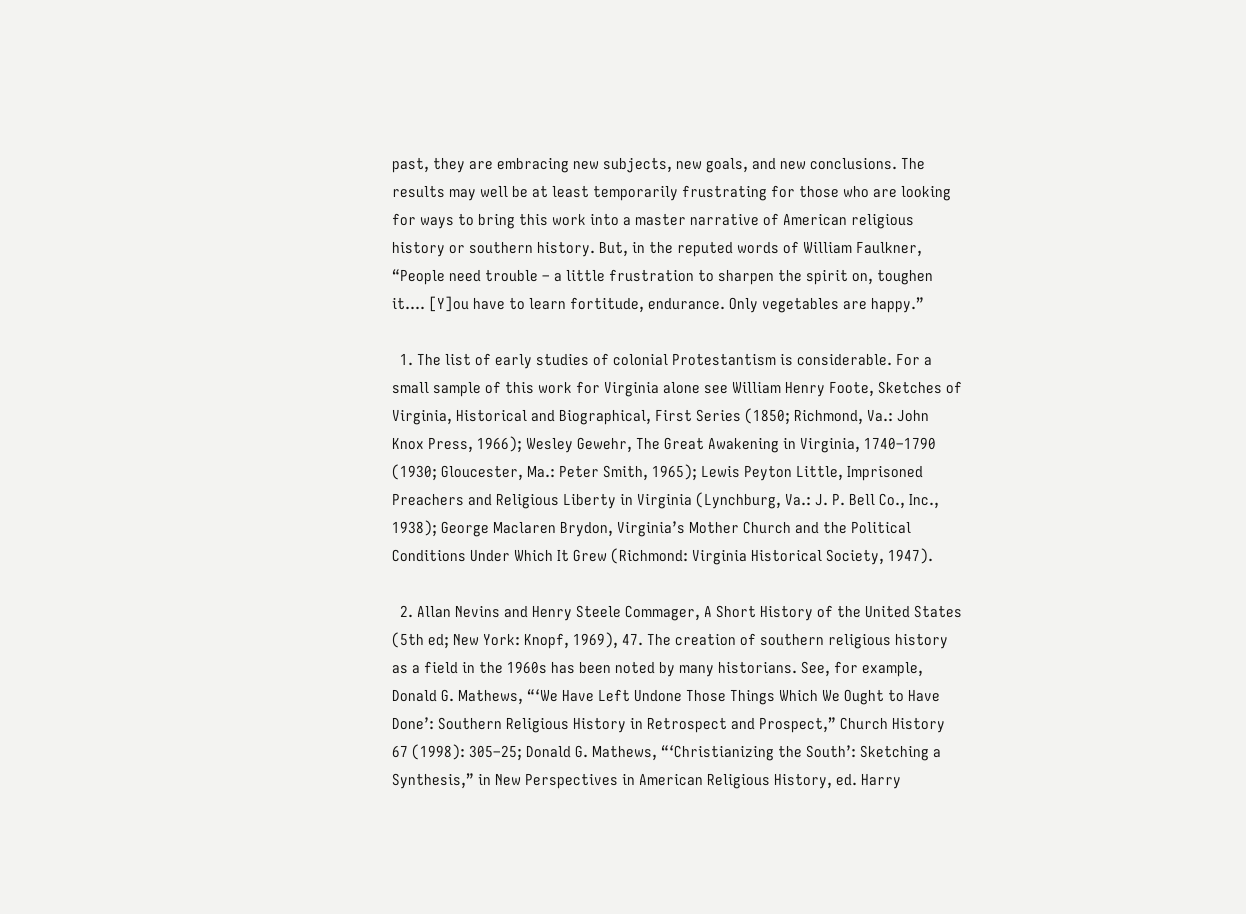past, they are embracing new subjects, new goals, and new conclusions. The results may well be at least temporarily frustrating for those who are looking for ways to bring this work into a master narrative of American religious history or southern history. But, in the reputed words of William Faulkner, “People need trouble – a little frustration to sharpen the spirit on, toughen it…. [Y]ou have to learn fortitude, endurance. Only vegetables are happy.”

  1. The list of early studies of colonial Protestantism is considerable. For a small sample of this work for Virginia alone see William Henry Foote, Sketches of Virginia, Historical and Biographical, First Series (1850; Richmond, Va.: John Knox Press, 1966); Wesley Gewehr, The Great Awakening in Virginia, 1740–1790 (1930; Gloucester, Ma.: Peter Smith, 1965); Lewis Peyton Little, Imprisoned Preachers and Religious Liberty in Virginia (Lynchburg, Va.: J. P. Bell Co., Inc., 1938); George Maclaren Brydon, Virginia’s Mother Church and the Political Conditions Under Which It Grew (Richmond: Virginia Historical Society, 1947).

  2. Allan Nevins and Henry Steele Commager, A Short History of the United States (5th ed; New York: Knopf, 1969), 47. The creation of southern religious history as a field in the 1960s has been noted by many historians. See, for example, Donald G. Mathews, “‘We Have Left Undone Those Things Which We Ought to Have Done’: Southern Religious History in Retrospect and Prospect,” Church History 67 (1998): 305–25; Donald G. Mathews, “‘Christianizing the South’: Sketching a Synthesis,” in New Perspectives in American Religious History, ed. Harry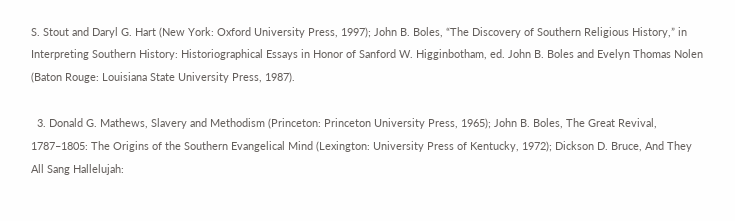S. Stout and Daryl G. Hart (New York: Oxford University Press, 1997); John B. Boles, “The Discovery of Southern Religious History,” in Interpreting Southern History: Historiographical Essays in Honor of Sanford W. Higginbotham, ed. John B. Boles and Evelyn Thomas Nolen (Baton Rouge: Louisiana State University Press, 1987).

  3. Donald G. Mathews, Slavery and Methodism (Princeton: Princeton University Press, 1965); John B. Boles, The Great Revival, 1787–1805: The Origins of the Southern Evangelical Mind (Lexington: University Press of Kentucky, 1972); Dickson D. Bruce, And They All Sang Hallelujah: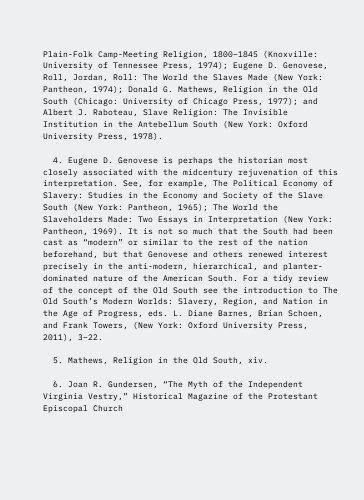Plain-Folk Camp-Meeting Religion, 1800–1845 (Knoxville: University of Tennessee Press, 1974); Eugene D. Genovese, Roll, Jordan, Roll: The World the Slaves Made (New York: Pantheon, 1974); Donald G. Mathews, Religion in the Old South (Chicago: University of Chicago Press, 1977); and Albert J. Raboteau, Slave Religion: The Invisible Institution in the Antebellum South (New York: Oxford University Press, 1978).

  4. Eugene D. Genovese is perhaps the historian most closely associated with the midcentury rejuvenation of this interpretation. See, for example, The Political Economy of Slavery: Studies in the Economy and Society of the Slave South (New York: Pantheon, 1965); The World the Slaveholders Made: Two Essays in Interpretation (New York: Pantheon, 1969). It is not so much that the South had been cast as “modern” or similar to the rest of the nation beforehand, but that Genovese and others renewed interest precisely in the anti-modern, hierarchical, and planter-dominated nature of the American South. For a tidy review of the concept of the Old South see the introduction to The Old South’s Modern Worlds: Slavery, Region, and Nation in the Age of Progress, eds. L. Diane Barnes, Brian Schoen, and Frank Towers, (New York: Oxford University Press, 2011), 3–22.

  5. Mathews, Religion in the Old South, xiv.

  6. Joan R. Gundersen, “The Myth of the Independent Virginia Vestry,” Historical Magazine of the Protestant Episcopal Church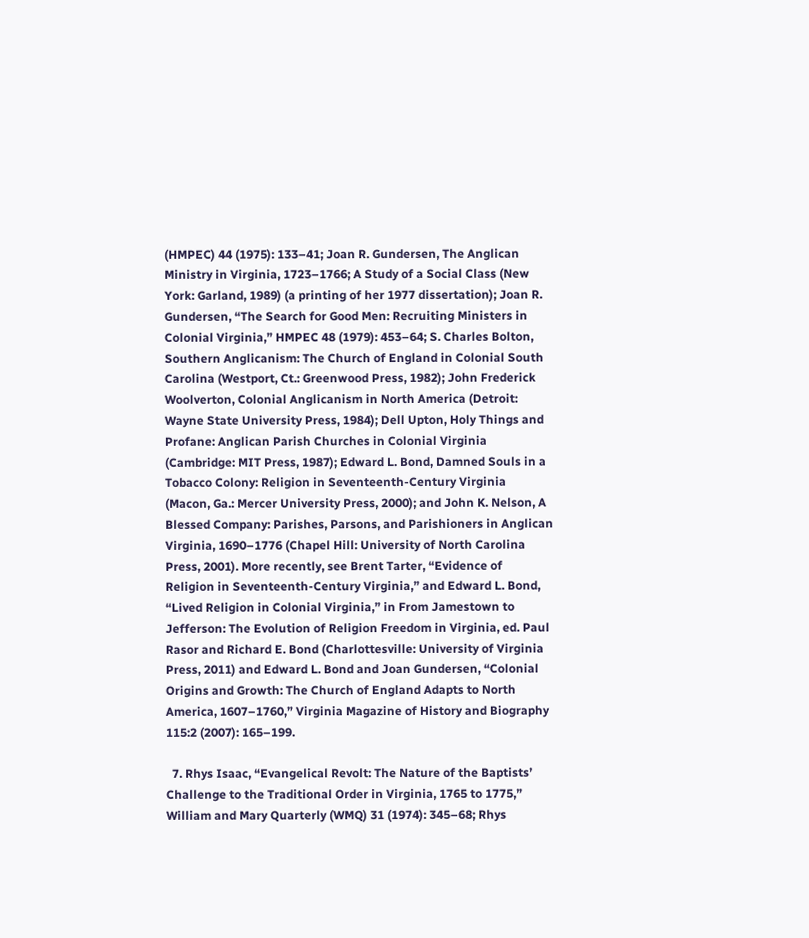(HMPEC) 44 (1975): 133–41; Joan R. Gundersen, The Anglican Ministry in Virginia, 1723–1766; A Study of a Social Class (New York: Garland, 1989) (a printing of her 1977 dissertation); Joan R. Gundersen, “The Search for Good Men: Recruiting Ministers in Colonial Virginia,” HMPEC 48 (1979): 453–64; S. Charles Bolton, Southern Anglicanism: The Church of England in Colonial South Carolina (Westport, Ct.: Greenwood Press, 1982); John Frederick Woolverton, Colonial Anglicanism in North America (Detroit: Wayne State University Press, 1984); Dell Upton, Holy Things and Profane: Anglican Parish Churches in Colonial Virginia (Cambridge: MIT Press, 1987); Edward L. Bond, Damned Souls in a Tobacco Colony: Religion in Seventeenth-Century Virginia (Macon, Ga.: Mercer University Press, 2000); and John K. Nelson, A Blessed Company: Parishes, Parsons, and Parishioners in Anglican Virginia, 1690–1776 (Chapel Hill: University of North Carolina Press, 2001). More recently, see Brent Tarter, “Evidence of Religion in Seventeenth-Century Virginia,” and Edward L. Bond, “Lived Religion in Colonial Virginia,” in From Jamestown to Jefferson: The Evolution of Religion Freedom in Virginia, ed. Paul Rasor and Richard E. Bond (Charlottesville: University of Virginia Press, 2011) and Edward L. Bond and Joan Gundersen, “Colonial Origins and Growth: The Church of England Adapts to North America, 1607–1760,” Virginia Magazine of History and Biography 115:2 (2007): 165–199.

  7. Rhys Isaac, “Evangelical Revolt: The Nature of the Baptists’ Challenge to the Traditional Order in Virginia, 1765 to 1775,” William and Mary Quarterly (WMQ) 31 (1974): 345–68; Rhys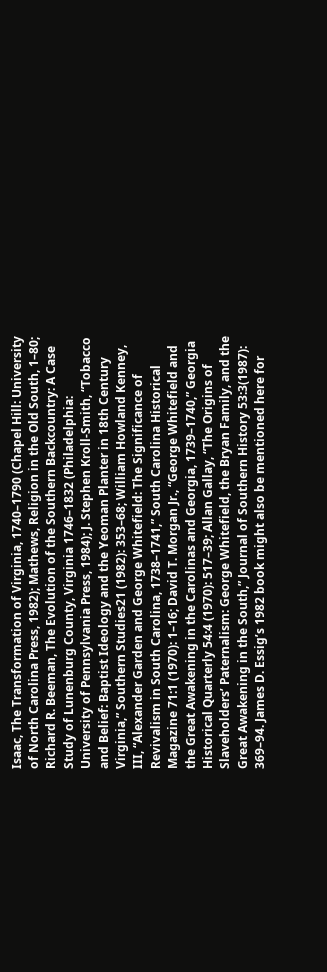Isaac, The Transformation of Virginia, 1740–1790 (Chapel Hill: University of North Carolina Press, 1982); Mathews, Religion in the Old South, 1–80; Richard R. Beeman, The Evolution of the Southern Backcountry: A Case Study of Lunenburg County, Virginia 1746–1832 (Philadelphia: University of Pennsylvania Press, 1984); J. Stephen Kroll-Smith, “Tobacco and Belief: Baptist Ideology and the Yeoman Planter in 18th Century Virginia,” Southern Studies21 (1982): 353–68; William Howland Kenney, III, “Alexander Garden and George Whitefield: The Significance of Revivalism in South Carolina, 1738–1741,” South Carolina Historical Magazine 71:1 (1970): 1–16; David T. Morgan Jr., “George Whitefield and the Great Awakening in the Carolinas and Georgia, 1739–1740,” Georgia Historical Quarterly 54:4 (1970): 517–39; Allan Gallay, “The Origins of Slaveholders’ Paternalism: George Whitefield, the Bryan Family, and the Great Awakening in the South,” Journal of Southern History 53:3(1987): 369–94. James D. Essig’s 1982 book might also be mentioned here for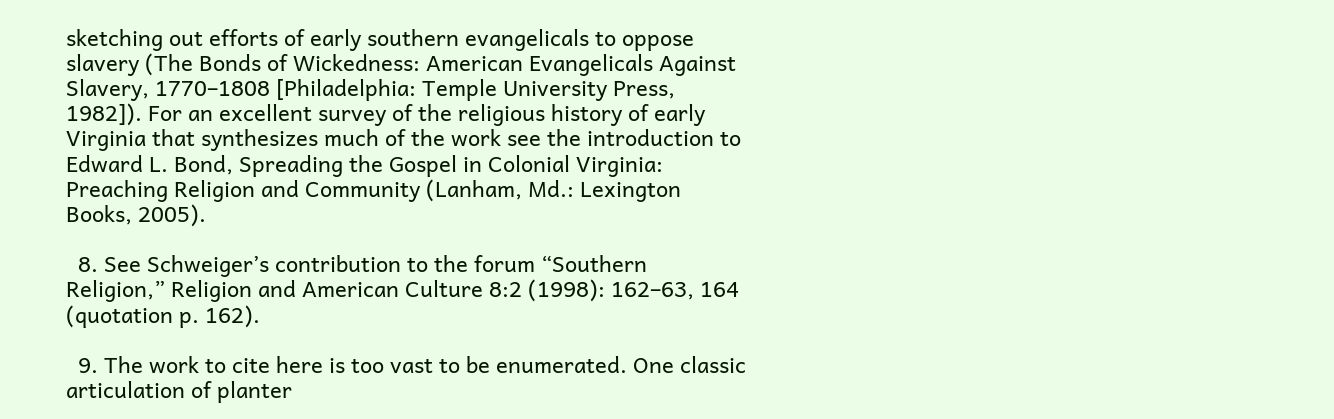sketching out efforts of early southern evangelicals to oppose slavery (The Bonds of Wickedness: American Evangelicals Against Slavery, 1770–1808 [Philadelphia: Temple University Press, 1982]). For an excellent survey of the religious history of early Virginia that synthesizes much of the work see the introduction to Edward L. Bond, Spreading the Gospel in Colonial Virginia: Preaching Religion and Community (Lanham, Md.: Lexington Books, 2005).

  8. See Schweiger’s contribution to the forum “Southern Religion,” Religion and American Culture 8:2 (1998): 162–63, 164 (quotation p. 162).

  9. The work to cite here is too vast to be enumerated. One classic articulation of planter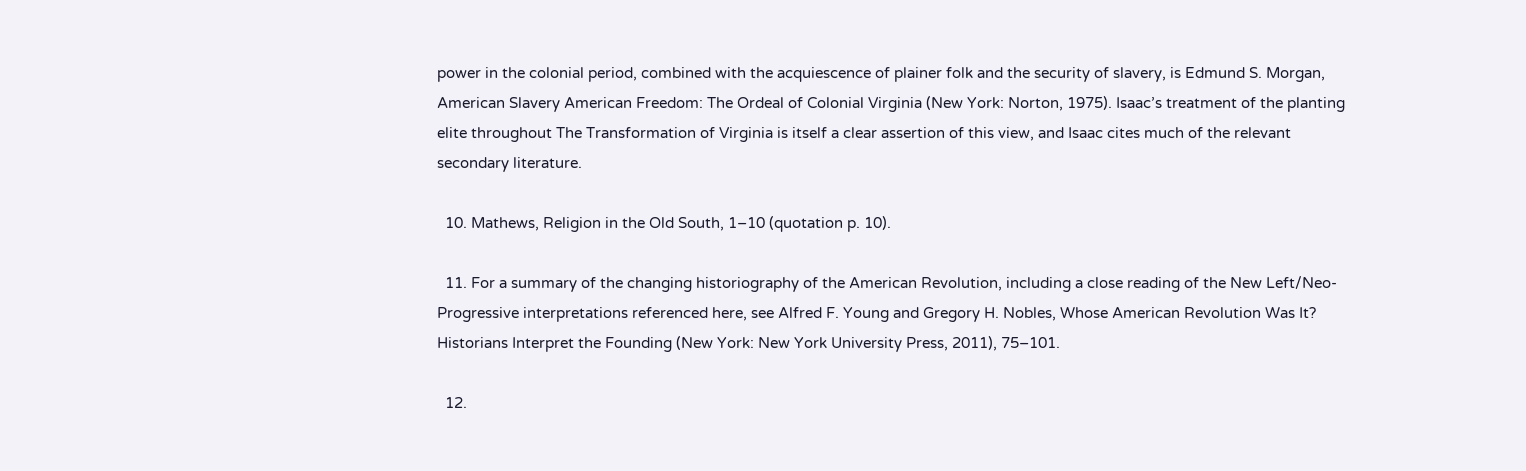power in the colonial period, combined with the acquiescence of plainer folk and the security of slavery, is Edmund S. Morgan, American Slavery American Freedom: The Ordeal of Colonial Virginia (New York: Norton, 1975). Isaac’s treatment of the planting elite throughout The Transformation of Virginia is itself a clear assertion of this view, and Isaac cites much of the relevant secondary literature.

  10. Mathews, Religion in the Old South, 1–10 (quotation p. 10).

  11. For a summary of the changing historiography of the American Revolution, including a close reading of the New Left/Neo-Progressive interpretations referenced here, see Alfred F. Young and Gregory H. Nobles, Whose American Revolution Was It? Historians Interpret the Founding (New York: New York University Press, 2011), 75–101.

  12.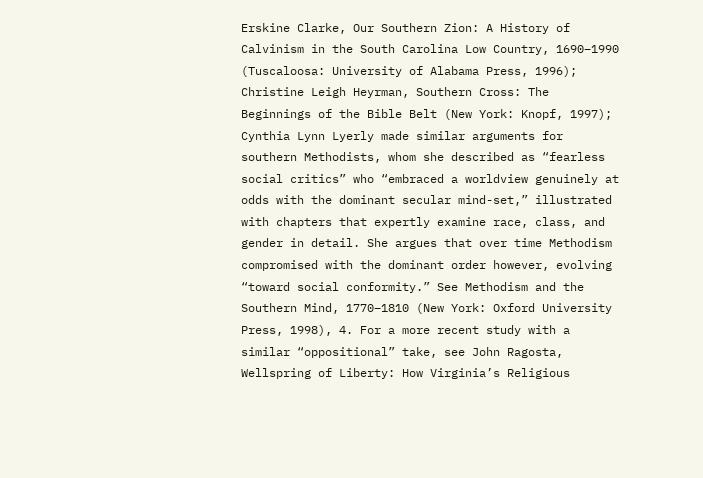Erskine Clarke, Our Southern Zion: A History of Calvinism in the South Carolina Low Country, 1690–1990 (Tuscaloosa: University of Alabama Press, 1996); Christine Leigh Heyrman, Southern Cross: The Beginnings of the Bible Belt (New York: Knopf, 1997); Cynthia Lynn Lyerly made similar arguments for southern Methodists, whom she described as “fearless social critics” who “embraced a worldview genuinely at odds with the dominant secular mind-set,” illustrated with chapters that expertly examine race, class, and gender in detail. She argues that over time Methodism compromised with the dominant order however, evolving “toward social conformity.” See Methodism and the Southern Mind, 1770–1810 (New York: Oxford University Press, 1998), 4. For a more recent study with a similar “oppositional” take, see John Ragosta, Wellspring of Liberty: How Virginia’s Religious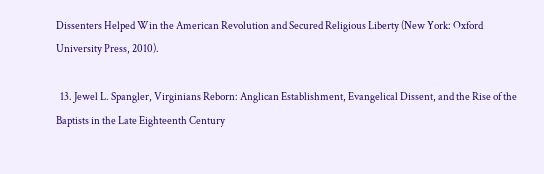Dissenters Helped Win the American Revolution and Secured Religious Liberty (New York: Oxford University Press, 2010).

  13. Jewel L. Spangler, Virginians Reborn: Anglican Establishment, Evangelical Dissent, and the Rise of the Baptists in the Late Eighteenth Century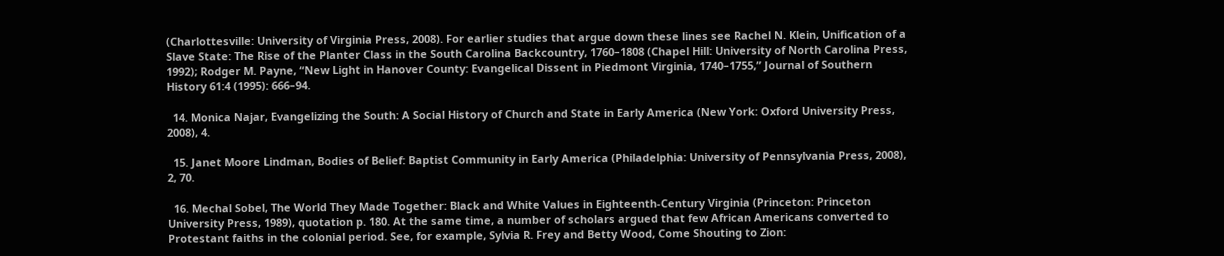(Charlottesville: University of Virginia Press, 2008). For earlier studies that argue down these lines see Rachel N. Klein, Unification of a Slave State: The Rise of the Planter Class in the South Carolina Backcountry, 1760–1808 (Chapel Hill: University of North Carolina Press, 1992); Rodger M. Payne, “New Light in Hanover County: Evangelical Dissent in Piedmont Virginia, 1740–1755,” Journal of Southern History 61:4 (1995): 666–94.

  14. Monica Najar, Evangelizing the South: A Social History of Church and State in Early America (New York: Oxford University Press, 2008), 4.

  15. Janet Moore Lindman, Bodies of Belief: Baptist Community in Early America (Philadelphia: University of Pennsylvania Press, 2008), 2, 70.

  16. Mechal Sobel, The World They Made Together: Black and White Values in Eighteenth-Century Virginia (Princeton: Princeton University Press, 1989), quotation p. 180. At the same time, a number of scholars argued that few African Americans converted to Protestant faiths in the colonial period. See, for example, Sylvia R. Frey and Betty Wood, Come Shouting to Zion: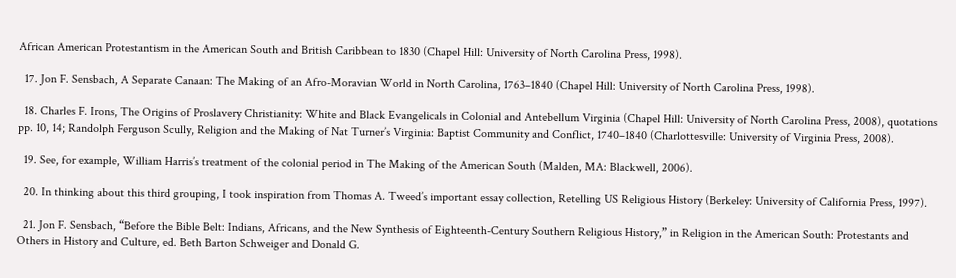African American Protestantism in the American South and British Caribbean to 1830 (Chapel Hill: University of North Carolina Press, 1998).

  17. Jon F. Sensbach, A Separate Canaan: The Making of an Afro-Moravian World in North Carolina, 1763–1840 (Chapel Hill: University of North Carolina Press, 1998).

  18. Charles F. Irons, The Origins of Proslavery Christianity: White and Black Evangelicals in Colonial and Antebellum Virginia (Chapel Hill: University of North Carolina Press, 2008), quotations pp. 10, 14; Randolph Ferguson Scully, Religion and the Making of Nat Turner’s Virginia: Baptist Community and Conflict, 1740–1840 (Charlottesville: University of Virginia Press, 2008).

  19. See, for example, William Harris’s treatment of the colonial period in The Making of the American South (Malden, MA: Blackwell, 2006).

  20. In thinking about this third grouping, I took inspiration from Thomas A. Tweed’s important essay collection, Retelling US Religious History (Berkeley: University of California Press, 1997).

  21. Jon F. Sensbach, “Before the Bible Belt: Indians, Africans, and the New Synthesis of Eighteenth-Century Southern Religious History,” in Religion in the American South: Protestants and Others in History and Culture, ed. Beth Barton Schweiger and Donald G.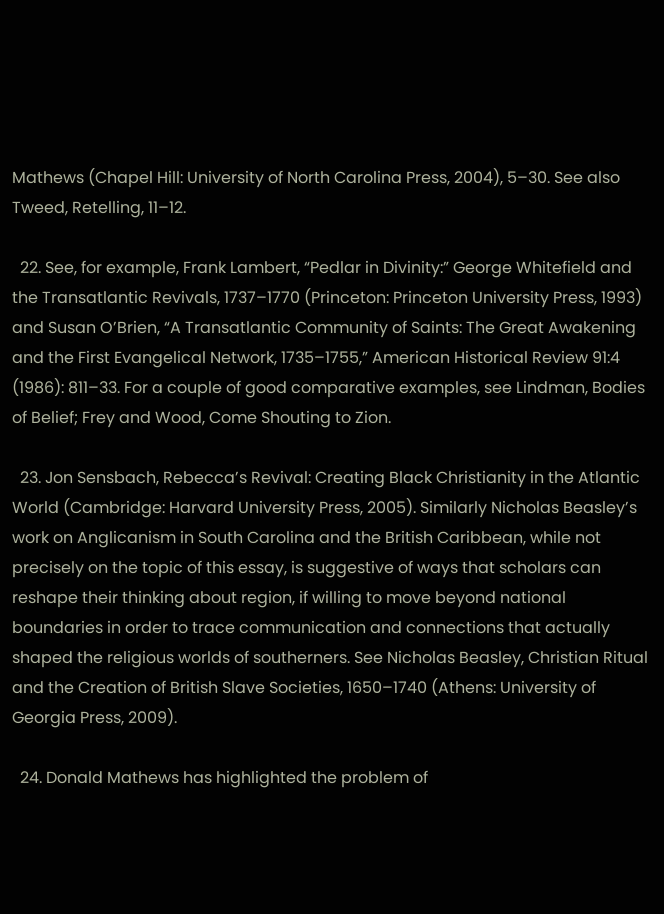Mathews (Chapel Hill: University of North Carolina Press, 2004), 5–30. See also Tweed, Retelling, 11–12.

  22. See, for example, Frank Lambert, “Pedlar in Divinity:” George Whitefield and the Transatlantic Revivals, 1737–1770 (Princeton: Princeton University Press, 1993) and Susan O’Brien, “A Transatlantic Community of Saints: The Great Awakening and the First Evangelical Network, 1735–1755,” American Historical Review 91:4 (1986): 811–33. For a couple of good comparative examples, see Lindman, Bodies of Belief; Frey and Wood, Come Shouting to Zion.

  23. Jon Sensbach, Rebecca’s Revival: Creating Black Christianity in the Atlantic World (Cambridge: Harvard University Press, 2005). Similarly Nicholas Beasley’s work on Anglicanism in South Carolina and the British Caribbean, while not precisely on the topic of this essay, is suggestive of ways that scholars can reshape their thinking about region, if willing to move beyond national boundaries in order to trace communication and connections that actually shaped the religious worlds of southerners. See Nicholas Beasley, Christian Ritual and the Creation of British Slave Societies, 1650–1740 (Athens: University of Georgia Press, 2009).

  24. Donald Mathews has highlighted the problem of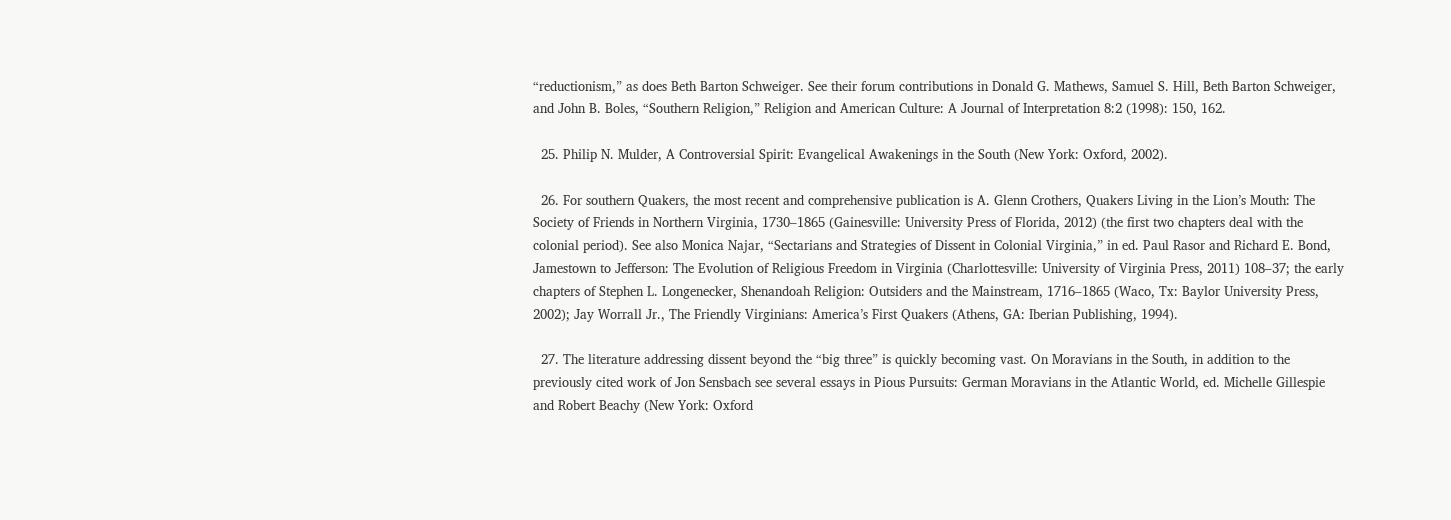“reductionism,” as does Beth Barton Schweiger. See their forum contributions in Donald G. Mathews, Samuel S. Hill, Beth Barton Schweiger, and John B. Boles, “Southern Religion,” Religion and American Culture: A Journal of Interpretation 8:2 (1998): 150, 162.

  25. Philip N. Mulder, A Controversial Spirit: Evangelical Awakenings in the South (New York: Oxford, 2002).

  26. For southern Quakers, the most recent and comprehensive publication is A. Glenn Crothers, Quakers Living in the Lion’s Mouth: The Society of Friends in Northern Virginia, 1730–1865 (Gainesville: University Press of Florida, 2012) (the first two chapters deal with the colonial period). See also Monica Najar, “Sectarians and Strategies of Dissent in Colonial Virginia,” in ed. Paul Rasor and Richard E. Bond, Jamestown to Jefferson: The Evolution of Religious Freedom in Virginia (Charlottesville: University of Virginia Press, 2011) 108–37; the early chapters of Stephen L. Longenecker, Shenandoah Religion: Outsiders and the Mainstream, 1716–1865 (Waco, Tx: Baylor University Press, 2002); Jay Worrall Jr., The Friendly Virginians: America’s First Quakers (Athens, GA: Iberian Publishing, 1994).

  27. The literature addressing dissent beyond the “big three” is quickly becoming vast. On Moravians in the South, in addition to the previously cited work of Jon Sensbach see several essays in Pious Pursuits: German Moravians in the Atlantic World, ed. Michelle Gillespie and Robert Beachy (New York: Oxford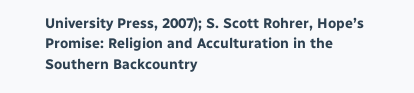University Press, 2007); S. Scott Rohrer, Hope’s Promise: Religion and Acculturation in the Southern Backcountry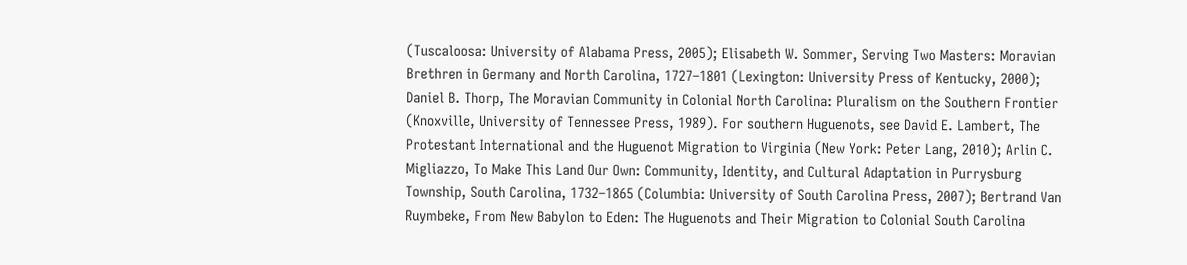(Tuscaloosa: University of Alabama Press, 2005); Elisabeth W. Sommer, Serving Two Masters: Moravian Brethren in Germany and North Carolina, 1727–1801 (Lexington: University Press of Kentucky, 2000); Daniel B. Thorp, The Moravian Community in Colonial North Carolina: Pluralism on the Southern Frontier (Knoxville, University of Tennessee Press, 1989). For southern Huguenots, see David E. Lambert, The Protestant International and the Huguenot Migration to Virginia (New York: Peter Lang, 2010); Arlin C. Migliazzo, To Make This Land Our Own: Community, Identity, and Cultural Adaptation in Purrysburg Township, South Carolina, 1732–1865 (Columbia: University of South Carolina Press, 2007); Bertrand Van Ruymbeke, From New Babylon to Eden: The Huguenots and Their Migration to Colonial South Carolina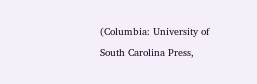(Columbia: University of South Carolina Press,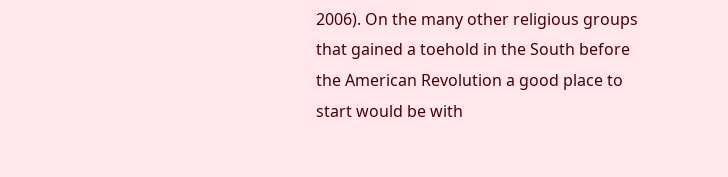2006). On the many other religious groups that gained a toehold in the South before the American Revolution a good place to start would be with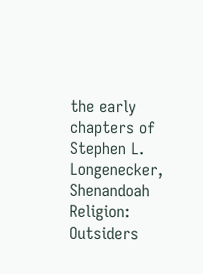the early chapters of Stephen L. Longenecker, Shenandoah Religion: Outsiders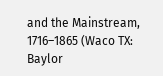and the Mainstream, 1716–1865 (Waco TX: Baylor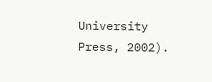University Press, 2002).